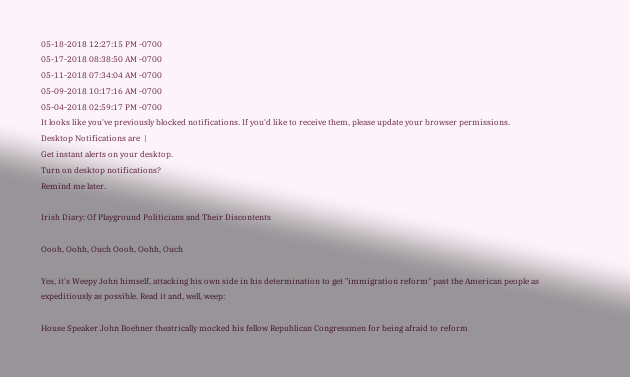05-18-2018 12:27:15 PM -0700
05-17-2018 08:38:50 AM -0700
05-11-2018 07:34:04 AM -0700
05-09-2018 10:17:16 AM -0700
05-04-2018 02:59:17 PM -0700
It looks like you've previously blocked notifications. If you'd like to receive them, please update your browser permissions.
Desktop Notifications are  |
Get instant alerts on your desktop.
Turn on desktop notifications?
Remind me later.

Irish Diary: Of Playground Politicians and Their Discontents

Oooh, Oohh, Ouch Oooh, Oohh, Ouch

Yes, it's Weepy John himself, attacking his own side in his determination to get "immigration reform" past the American people as expeditiously as possible. Read it and, well, weep:

House Speaker John Boehner theatrically mocked his fellow Republican Congressmen for being afraid to reform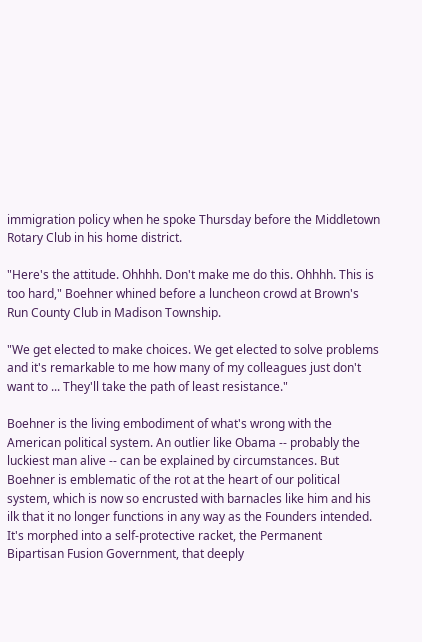immigration policy when he spoke Thursday before the Middletown Rotary Club in his home district.

"Here's the attitude. Ohhhh. Don't make me do this. Ohhhh. This is too hard," Boehner whined before a luncheon crowd at Brown's Run County Club in Madison Township.

"We get elected to make choices. We get elected to solve problems and it's remarkable to me how many of my colleagues just don't want to ... They'll take the path of least resistance."

Boehner is the living embodiment of what's wrong with the American political system. An outlier like Obama -- probably the luckiest man alive -- can be explained by circumstances. But Boehner is emblematic of the rot at the heart of our political system, which is now so encrusted with barnacles like him and his ilk that it no longer functions in any way as the Founders intended. It's morphed into a self-protective racket, the Permanent Bipartisan Fusion Government, that deeply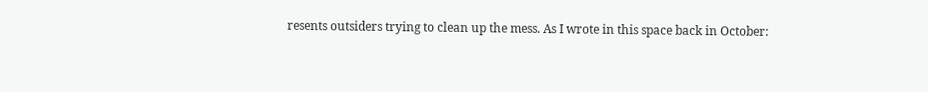resents outsiders trying to clean up the mess. As I wrote in this space back in October: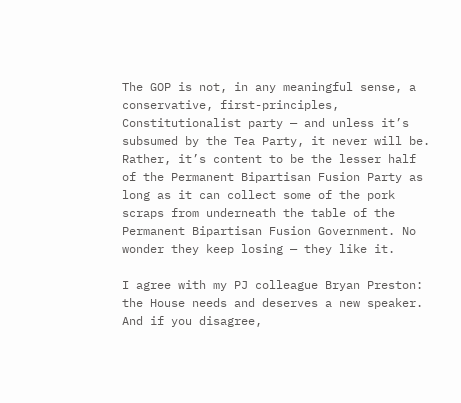The GOP is not, in any meaningful sense, a conservative, first-principles, Constitutionalist party — and unless it’s subsumed by the Tea Party, it never will be. Rather, it’s content to be the lesser half of the Permanent Bipartisan Fusion Party as long as it can collect some of the pork scraps from underneath the table of the Permanent Bipartisan Fusion Government. No wonder they keep losing — they like it.

I agree with my PJ colleague Bryan Preston: the House needs and deserves a new speaker. And if you disagree,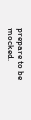prepare to be mocked.